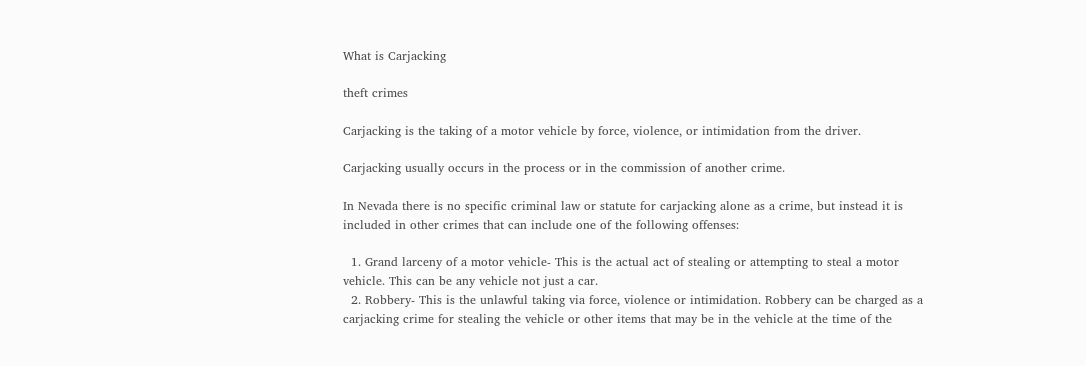What is Carjacking

theft crimes

Carjacking is the taking of a motor vehicle by force, violence, or intimidation from the driver.

Carjacking usually occurs in the process or in the commission of another crime.

In Nevada there is no specific criminal law or statute for carjacking alone as a crime, but instead it is included in other crimes that can include one of the following offenses:

  1. Grand larceny of a motor vehicle- This is the actual act of stealing or attempting to steal a motor vehicle. This can be any vehicle not just a car.
  2. Robbery- This is the unlawful taking via force, violence or intimidation. Robbery can be charged as a carjacking crime for stealing the vehicle or other items that may be in the vehicle at the time of the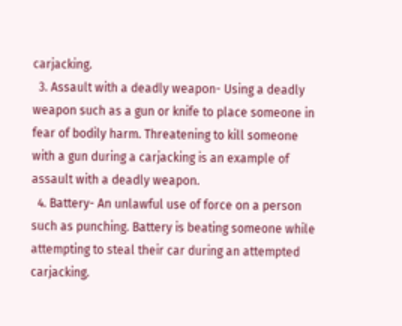carjacking.
  3. Assault with a deadly weapon- Using a deadly weapon such as a gun or knife to place someone in fear of bodily harm. Threatening to kill someone with a gun during a carjacking is an example of assault with a deadly weapon.
  4. Battery- An unlawful use of force on a person such as punching. Battery is beating someone while attempting to steal their car during an attempted carjacking.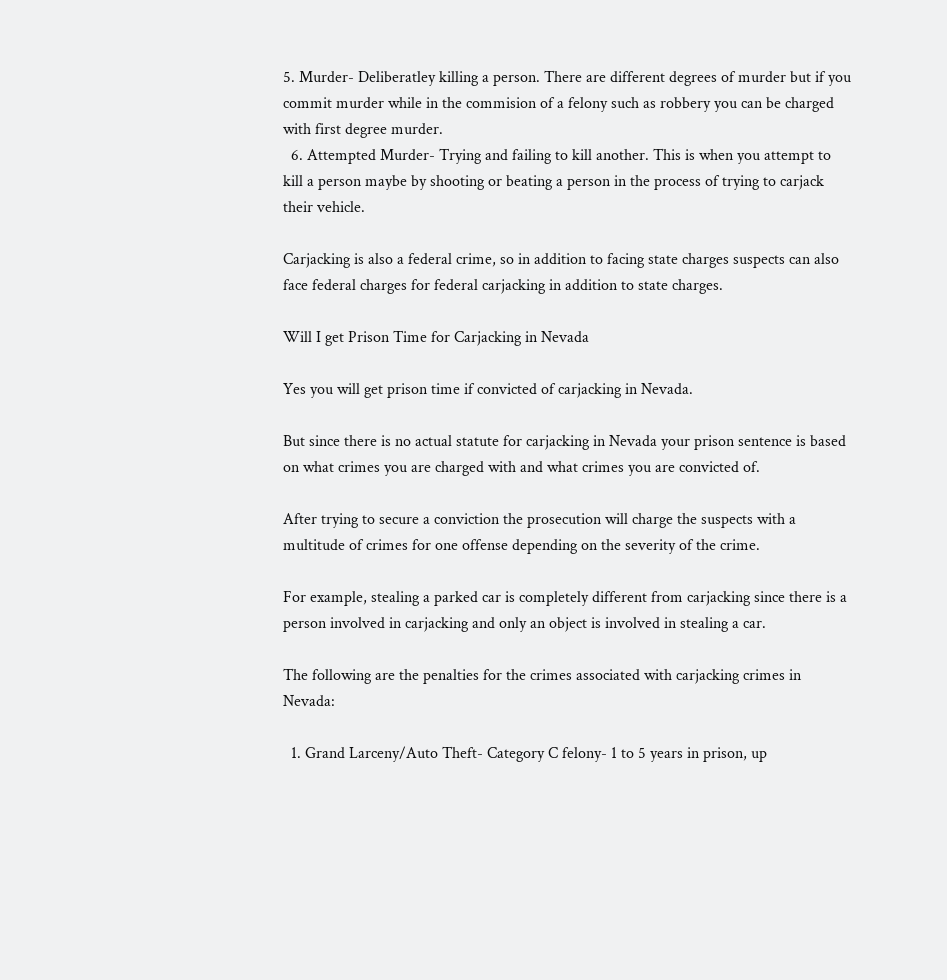5. Murder- Deliberatley killing a person. There are different degrees of murder but if you commit murder while in the commision of a felony such as robbery you can be charged with first degree murder.
  6. Attempted Murder- Trying and failing to kill another. This is when you attempt to kill a person maybe by shooting or beating a person in the process of trying to carjack their vehicle.

Carjacking is also a federal crime, so in addition to facing state charges suspects can also face federal charges for federal carjacking in addition to state charges.

Will I get Prison Time for Carjacking in Nevada

Yes you will get prison time if convicted of carjacking in Nevada.

But since there is no actual statute for carjacking in Nevada your prison sentence is based on what crimes you are charged with and what crimes you are convicted of.

After trying to secure a conviction the prosecution will charge the suspects with a multitude of crimes for one offense depending on the severity of the crime.

For example, stealing a parked car is completely different from carjacking since there is a person involved in carjacking and only an object is involved in stealing a car.

The following are the penalties for the crimes associated with carjacking crimes in Nevada:

  1. Grand Larceny/Auto Theft- Category C felony- 1 to 5 years in prison, up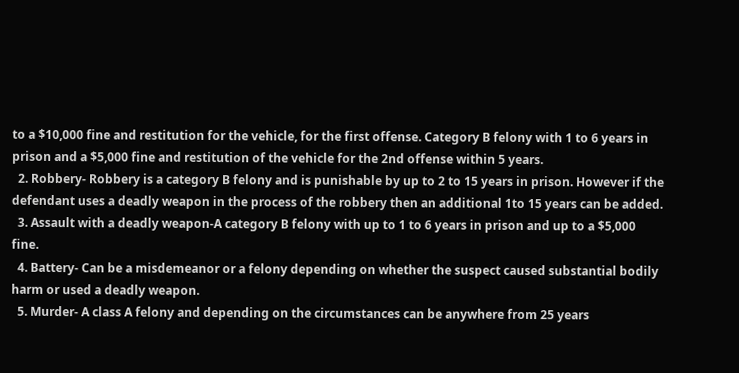to a $10,000 fine and restitution for the vehicle, for the first offense. Category B felony with 1 to 6 years in prison and a $5,000 fine and restitution of the vehicle for the 2nd offense within 5 years.
  2. Robbery- Robbery is a category B felony and is punishable by up to 2 to 15 years in prison. However if the defendant uses a deadly weapon in the process of the robbery then an additional 1to 15 years can be added.
  3. Assault with a deadly weapon-A category B felony with up to 1 to 6 years in prison and up to a $5,000 fine.
  4. Battery- Can be a misdemeanor or a felony depending on whether the suspect caused substantial bodily harm or used a deadly weapon.
  5. Murder- A class A felony and depending on the circumstances can be anywhere from 25 years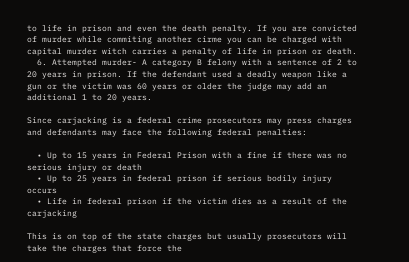to life in prison and even the death penalty. If you are convicted of murder while commiting another cirme you can be charged with capital murder witch carries a penalty of life in prison or death.
  6. Attempted murder- A category B felony with a sentence of 2 to 20 years in prison. If the defendant used a deadly weapon like a gun or the victim was 60 years or older the judge may add an additional 1 to 20 years.

Since carjacking is a federal crime prosecutors may press charges and defendants may face the following federal penalties:

  • Up to 15 years in Federal Prison with a fine if there was no serious injury or death
  • Up to 25 years in federal prison if serious bodily injury occurs
  • Life in federal prison if the victim dies as a result of the carjacking

This is on top of the state charges but usually prosecutors will take the charges that force the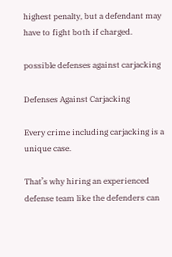highest penalty, but a defendant may have to fight both if charged.

possible defenses against carjacking

Defenses Against Carjacking

Every crime including carjacking is a unique case.

That’s why hiring an experienced defense team like the defenders can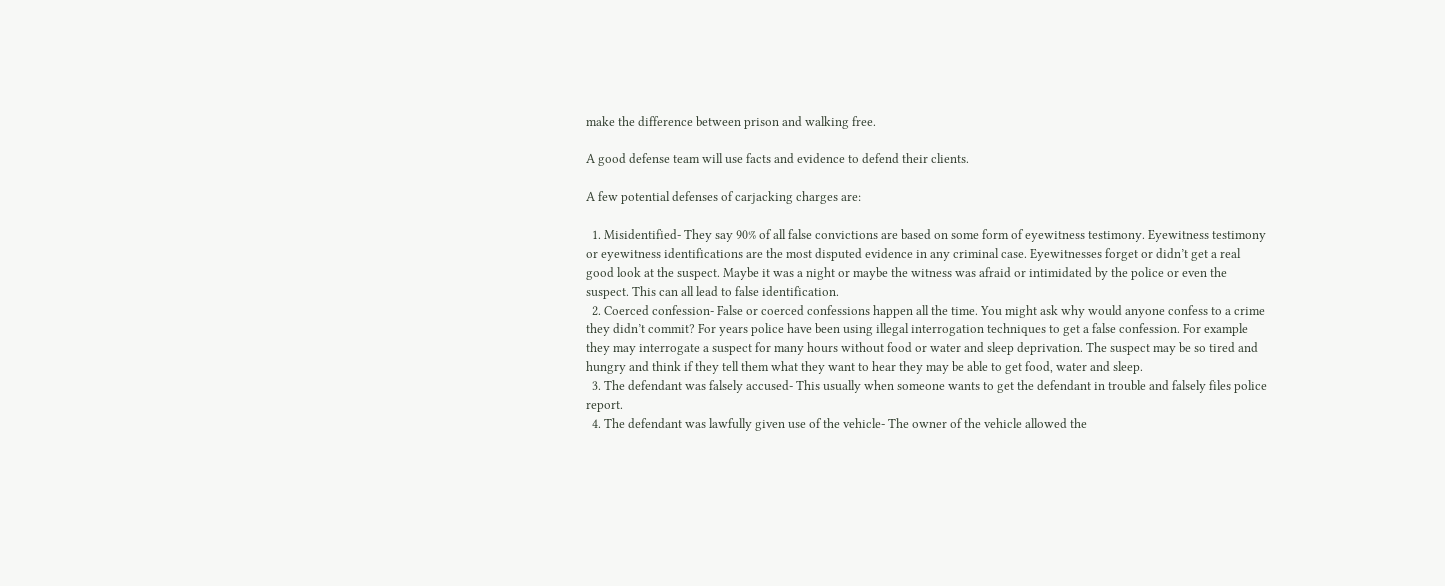make the difference between prison and walking free.

A good defense team will use facts and evidence to defend their clients.

A few potential defenses of carjacking charges are:

  1. Misidentified- They say 90% of all false convictions are based on some form of eyewitness testimony. Eyewitness testimony or eyewitness identifications are the most disputed evidence in any criminal case. Eyewitnesses forget or didn’t get a real good look at the suspect. Maybe it was a night or maybe the witness was afraid or intimidated by the police or even the suspect. This can all lead to false identification.
  2. Coerced confession- False or coerced confessions happen all the time. You might ask why would anyone confess to a crime they didn’t commit? For years police have been using illegal interrogation techniques to get a false confession. For example they may interrogate a suspect for many hours without food or water and sleep deprivation. The suspect may be so tired and hungry and think if they tell them what they want to hear they may be able to get food, water and sleep.
  3. The defendant was falsely accused- This usually when someone wants to get the defendant in trouble and falsely files police report.
  4. The defendant was lawfully given use of the vehicle- The owner of the vehicle allowed the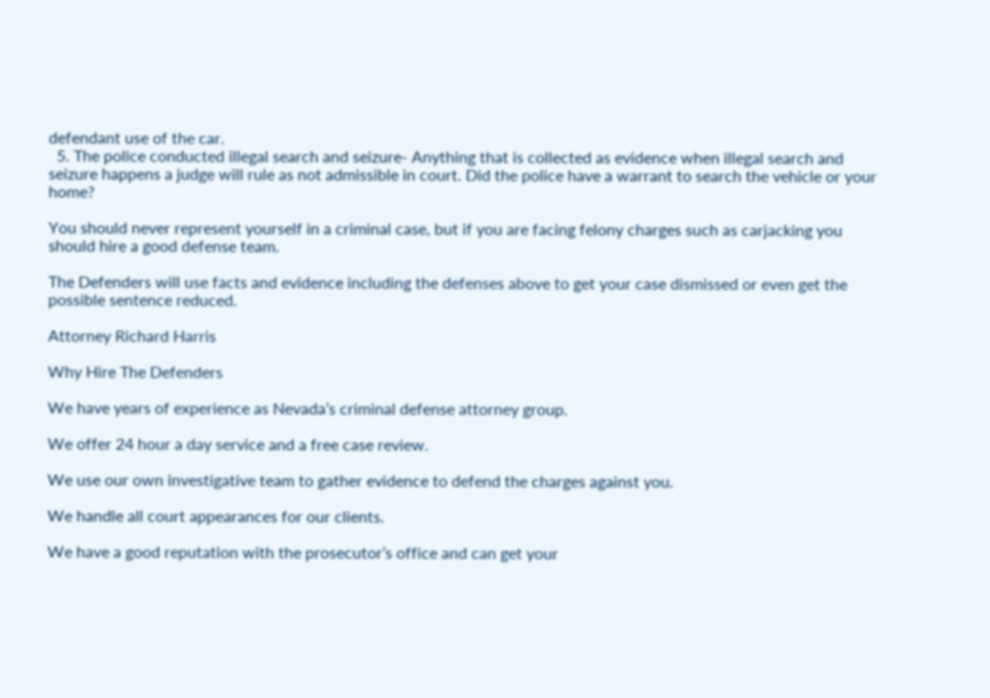defendant use of the car.
  5. The police conducted illegal search and seizure- Anything that is collected as evidence when illegal search and seizure happens a judge will rule as not admissible in court. Did the police have a warrant to search the vehicle or your home?

You should never represent yourself in a criminal case, but if you are facing felony charges such as carjacking you should hire a good defense team.

The Defenders will use facts and evidence including the defenses above to get your case dismissed or even get the possible sentence reduced.

Attorney Richard Harris

Why Hire The Defenders

We have years of experience as Nevada’s criminal defense attorney group.

We offer 24 hour a day service and a free case review.

We use our own investigative team to gather evidence to defend the charges against you.

We handle all court appearances for our clients.

We have a good reputation with the prosecutor’s office and can get your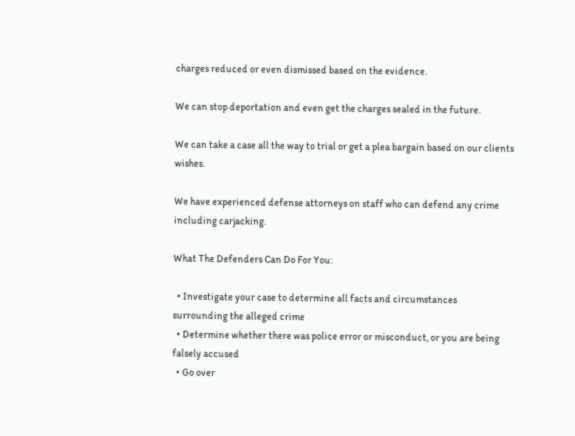charges reduced or even dismissed based on the evidence.

We can stop deportation and even get the charges sealed in the future.

We can take a case all the way to trial or get a plea bargain based on our clients wishes.

We have experienced defense attorneys on staff who can defend any crime including carjacking.

What The Defenders Can Do For You:

  • Investigate your case to determine all facts and circumstances surrounding the alleged crime
  • Determine whether there was police error or misconduct, or you are being falsely accused
  • Go over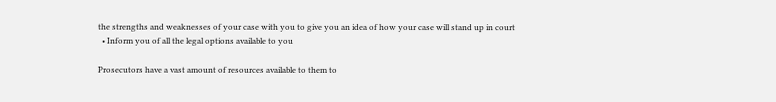the strengths and weaknesses of your case with you to give you an idea of how your case will stand up in court
  • Inform you of all the legal options available to you

Prosecutors have a vast amount of resources available to them to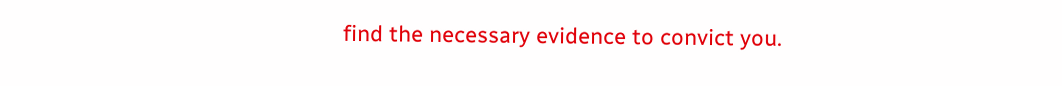find the necessary evidence to convict you.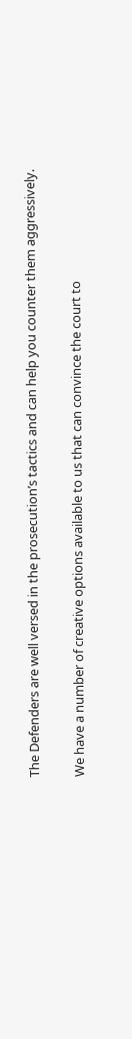The Defenders are well versed in the prosecution’s tactics and can help you counter them aggressively.

We have a number of creative options available to us that can convince the court to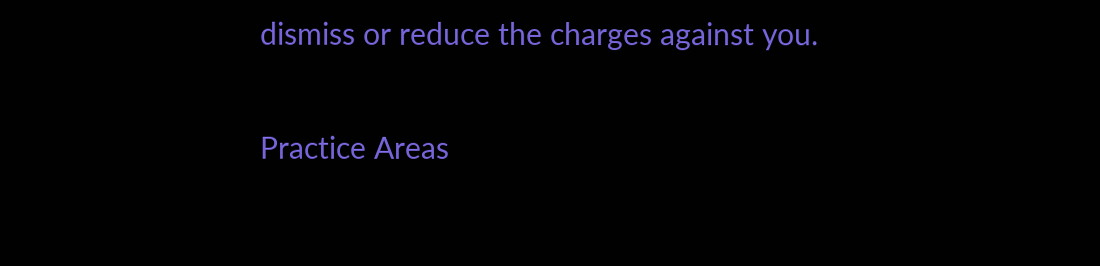dismiss or reduce the charges against you.

Practice Areas